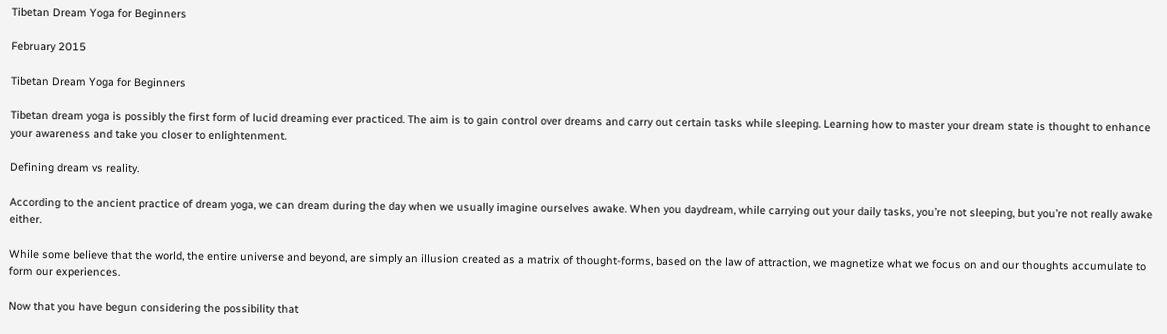Tibetan Dream Yoga for Beginners

February 2015

Tibetan Dream Yoga for Beginners

Tibetan dream yoga is possibly the first form of lucid dreaming ever practiced. The aim is to gain control over dreams and carry out certain tasks while sleeping. Learning how to master your dream state is thought to enhance your awareness and take you closer to enlightenment.

Defining dream vs reality.

According to the ancient practice of dream yoga, we can dream during the day when we usually imagine ourselves awake. When you daydream, while carrying out your daily tasks, you’re not sleeping, but you’re not really awake either.

While some believe that the world, the entire universe and beyond, are simply an illusion created as a matrix of thought-forms, based on the law of attraction, we magnetize what we focus on and our thoughts accumulate to form our experiences.

Now that you have begun considering the possibility that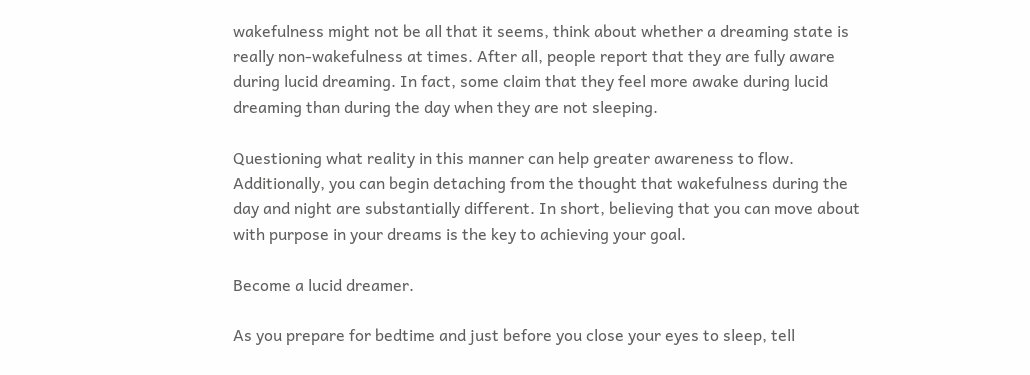wakefulness might not be all that it seems, think about whether a dreaming state is really non-wakefulness at times. After all, people report that they are fully aware during lucid dreaming. In fact, some claim that they feel more awake during lucid dreaming than during the day when they are not sleeping.

Questioning what reality in this manner can help greater awareness to flow. Additionally, you can begin detaching from the thought that wakefulness during the day and night are substantially different. In short, believing that you can move about with purpose in your dreams is the key to achieving your goal.

Become a lucid dreamer.

As you prepare for bedtime and just before you close your eyes to sleep, tell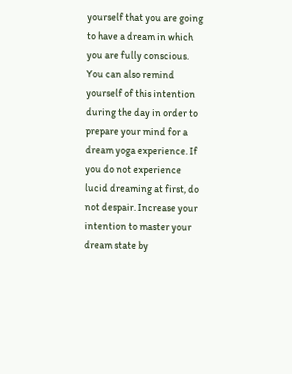yourself that you are going to have a dream in which you are fully conscious. You can also remind yourself of this intention during the day in order to prepare your mind for a dream yoga experience. If you do not experience lucid dreaming at first, do not despair. Increase your intention to master your dream state by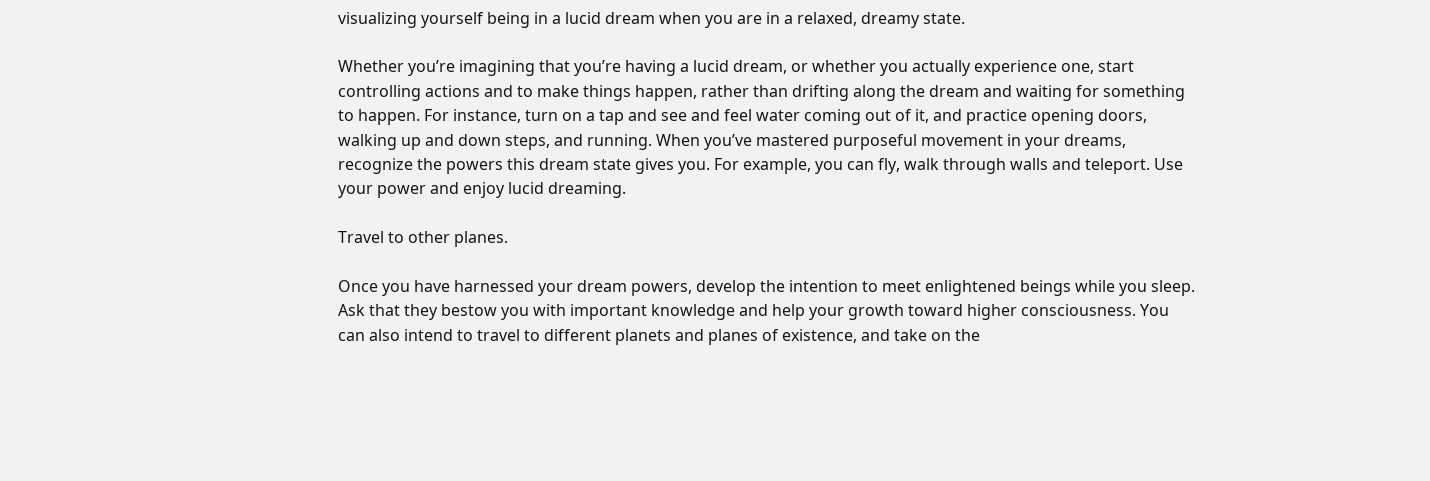visualizing yourself being in a lucid dream when you are in a relaxed, dreamy state.

Whether you’re imagining that you’re having a lucid dream, or whether you actually experience one, start controlling actions and to make things happen, rather than drifting along the dream and waiting for something to happen. For instance, turn on a tap and see and feel water coming out of it, and practice opening doors, walking up and down steps, and running. When you’ve mastered purposeful movement in your dreams, recognize the powers this dream state gives you. For example, you can fly, walk through walls and teleport. Use your power and enjoy lucid dreaming.

Travel to other planes.

Once you have harnessed your dream powers, develop the intention to meet enlightened beings while you sleep. Ask that they bestow you with important knowledge and help your growth toward higher consciousness. You can also intend to travel to different planets and planes of existence, and take on the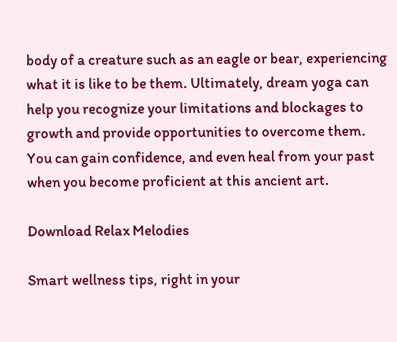body of a creature such as an eagle or bear, experiencing what it is like to be them. Ultimately, dream yoga can help you recognize your limitations and blockages to growth and provide opportunities to overcome them. You can gain confidence, and even heal from your past when you become proficient at this ancient art.

Download Relax Melodies

Smart wellness tips, right in your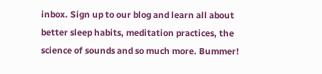inbox. Sign up to our blog and learn all about better sleep habits, meditation practices, the science of sounds and so much more. Bummer!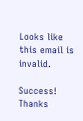Looks like this email is invalid.

Success! Thanks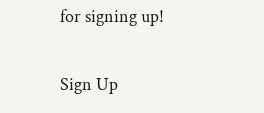for signing up!

Sign Up